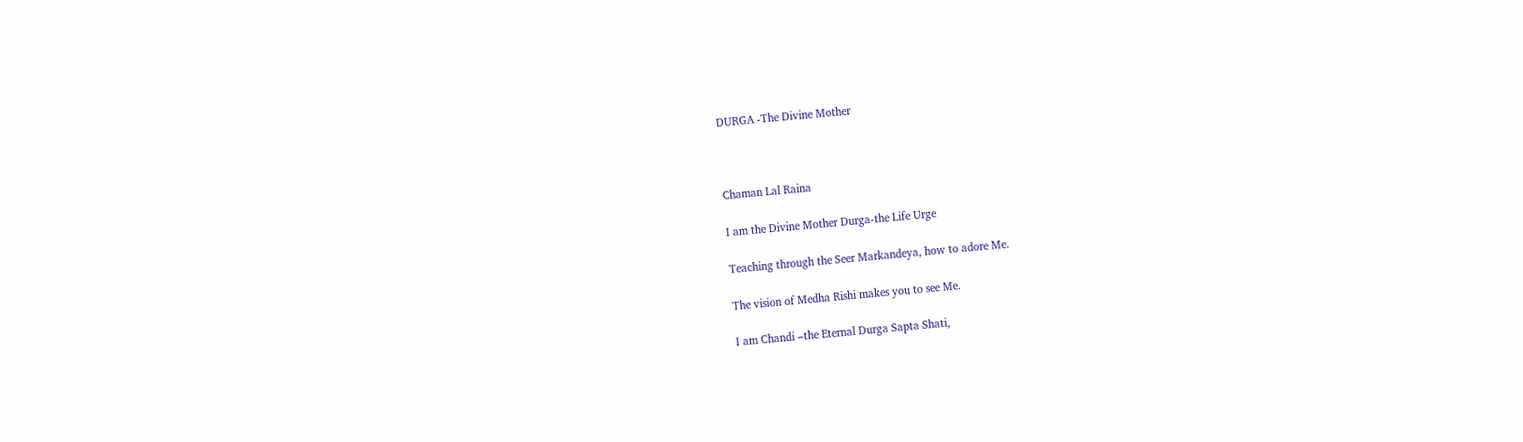DURGA -The Divine Mother



Chaman Lal Raina

I am the Divine Mother Durga-the Life Urge

Teaching through the Seer Markandeya, how to adore Me.

The vision of Medha Rishi makes you to see Me.

I am Chandi –the Eternal Durga Sapta Shati,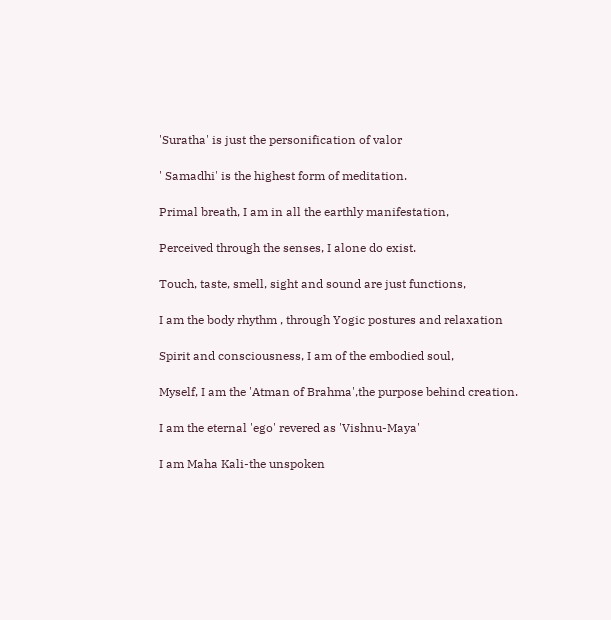'Suratha' is just the personification of valor

' Samadhi' is the highest form of meditation.

Primal breath, I am in all the earthly manifestation,

Perceived through the senses, I alone do exist.

Touch, taste, smell, sight and sound are just functions,

I am the body rhythm , through Yogic postures and relaxation

Spirit and consciousness, I am of the embodied soul,

Myself, I am the 'Atman of Brahma',the purpose behind creation.

I am the eternal 'ego' revered as 'Vishnu-Maya'

I am Maha Kali-the unspoken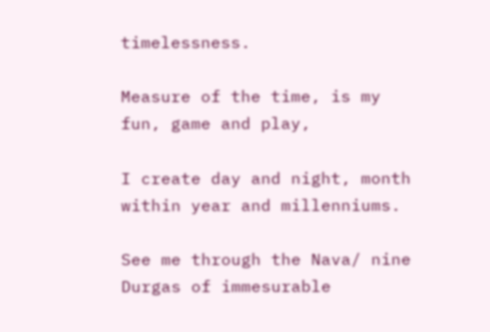timelessness.

Measure of the time, is my fun, game and play,

I create day and night, month within year and millenniums.

See me through the Nava/ nine Durgas of immesurable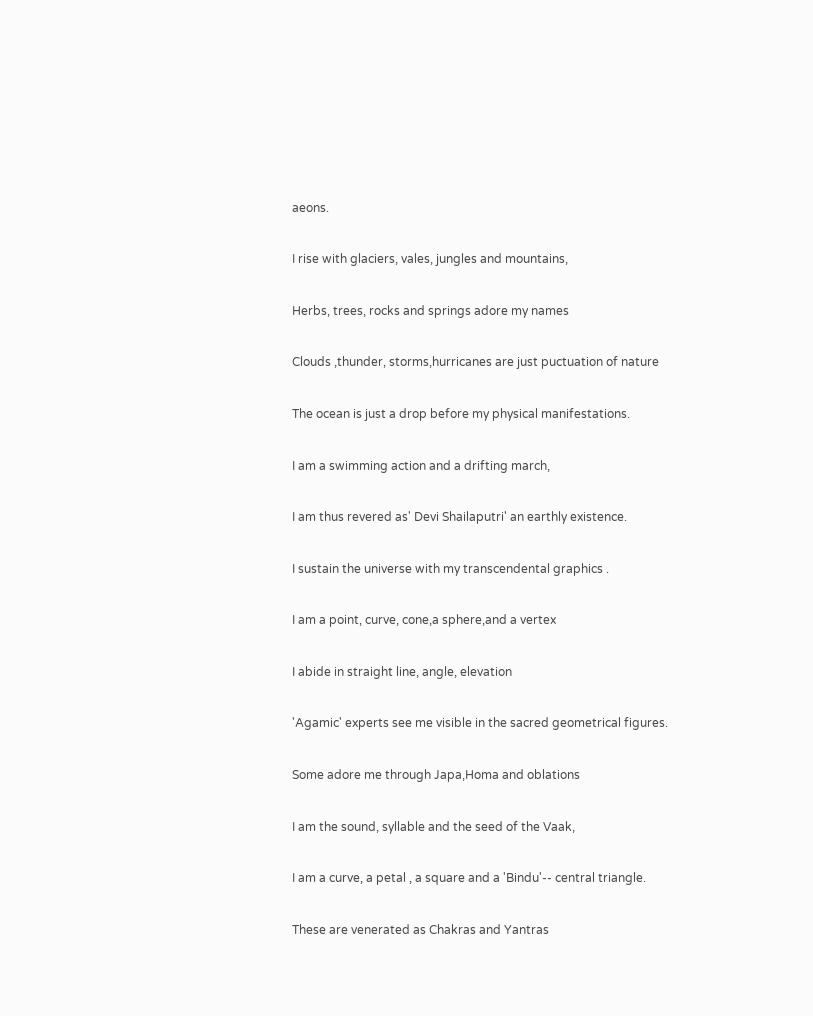aeons.

I rise with glaciers, vales, jungles and mountains,

Herbs, trees, rocks and springs adore my names

Clouds ,thunder, storms,hurricanes are just puctuation of nature

The ocean is just a drop before my physical manifestations.

I am a swimming action and a drifting march,

I am thus revered as' Devi Shailaputri' an earthly existence.

I sustain the universe with my transcendental graphics .

I am a point, curve, cone,a sphere,and a vertex

I abide in straight line, angle, elevation

'Agamic' experts see me visible in the sacred geometrical figures.

Some adore me through Japa,Homa and oblations

I am the sound, syllable and the seed of the Vaak,

I am a curve, a petal , a square and a 'Bindu'-- central triangle.

These are venerated as Chakras and Yantras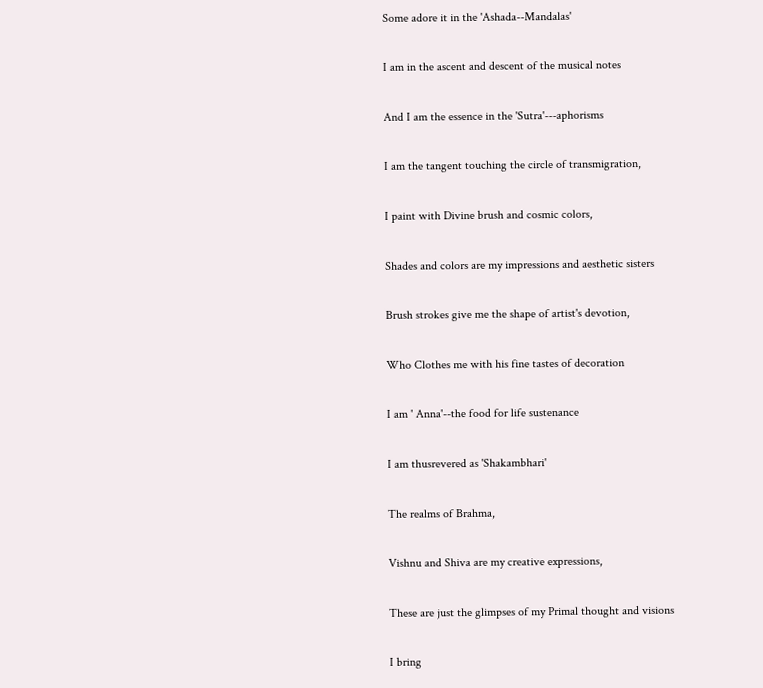Some adore it in the 'Ashada--Mandalas'

I am in the ascent and descent of the musical notes

And I am the essence in the 'Sutra'---aphorisms

I am the tangent touching the circle of transmigration,

I paint with Divine brush and cosmic colors,

Shades and colors are my impressions and aesthetic sisters

Brush strokes give me the shape of artist's devotion,

Who Clothes me with his fine tastes of decoration

I am ' Anna'--the food for life sustenance

I am thusrevered as 'Shakambhari'

The realms of Brahma,

Vishnu and Shiva are my creative expressions,

These are just the glimpses of my Primal thought and visions

I bring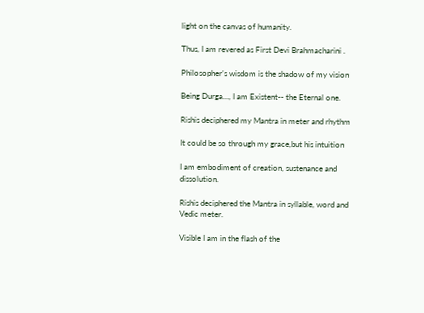light on the canvas of humanity.

Thus, I am revered as First Devi Brahmacharini .

Philosopher’s wisdom is the shadow of my vision

Being Durga…, I am Existent-- the Eternal one.

Rishis deciphered my Mantra in meter and rhythm

It could be so through my grace,but his intuition

I am embodiment of creation, sustenance and dissolution.

Rishis deciphered the Mantra in syllable, word and Vedic meter.

Visible I am in the flash of the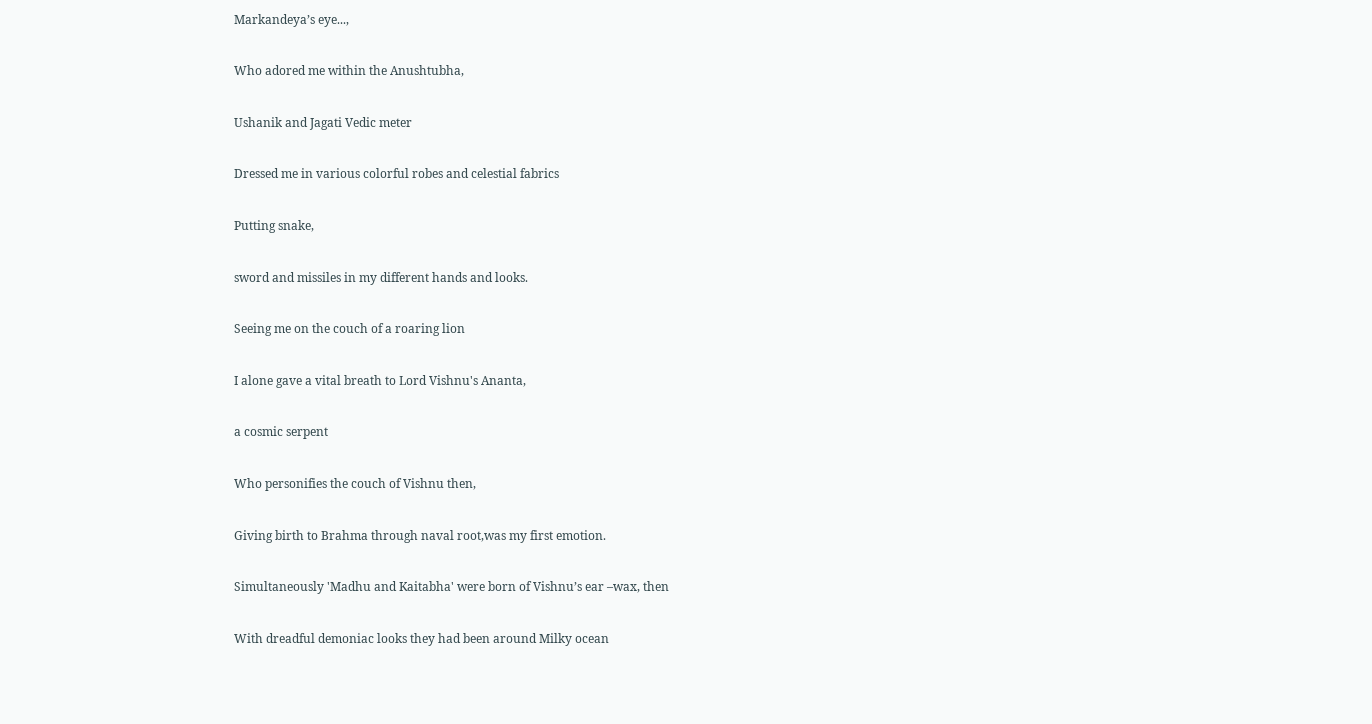Markandeya’s eye...,

Who adored me within the Anushtubha,

Ushanik and Jagati Vedic meter

Dressed me in various colorful robes and celestial fabrics

Putting snake,

sword and missiles in my different hands and looks.

Seeing me on the couch of a roaring lion

I alone gave a vital breath to Lord Vishnu's Ananta,

a cosmic serpent

Who personifies the couch of Vishnu then,

Giving birth to Brahma through naval root,was my first emotion.

Simultaneously 'Madhu and Kaitabha' were born of Vishnu’s ear –wax, then

With dreadful demoniac looks they had been around Milky ocean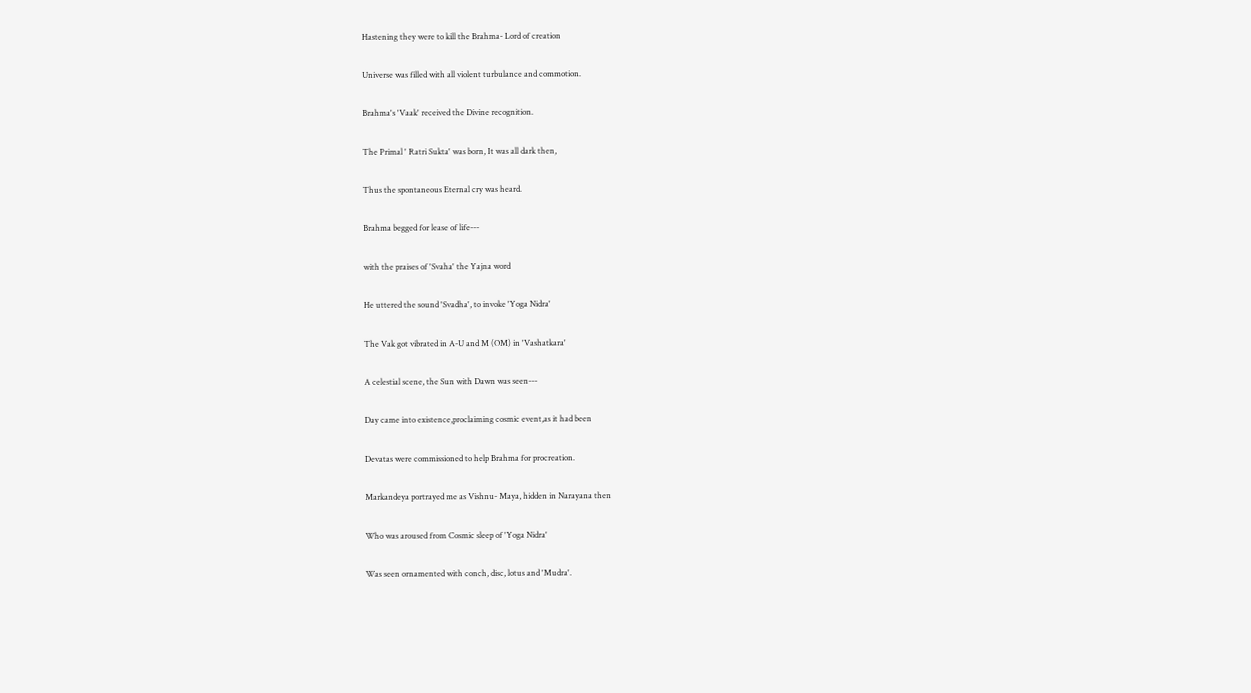Hastening they were to kill the Brahma- Lord of creation

Universe was filled with all violent turbulance and commotion.

Brahma's 'Vaak' received the Divine recognition.

The Primal ' Ratri Sukta' was born, It was all dark then,

Thus the spontaneous Eternal cry was heard.

Brahma begged for lease of life---

with the praises of 'Svaha' the Yajna word

He uttered the sound 'Svadha', to invoke 'Yoga Nidra'

The Vak got vibrated in A-U and M (OM) in 'Vashatkara'

A celestial scene, the Sun with Dawn was seen---

Day came into existence,proclaiming cosmic event,as it had been

Devatas were commissioned to help Brahma for procreation.

Markandeya portrayed me as Vishnu- Maya, hidden in Narayana then

Who was aroused from Cosmic sleep of 'Yoga Nidra'

Was seen ornamented with conch, disc, lotus and 'Mudra'.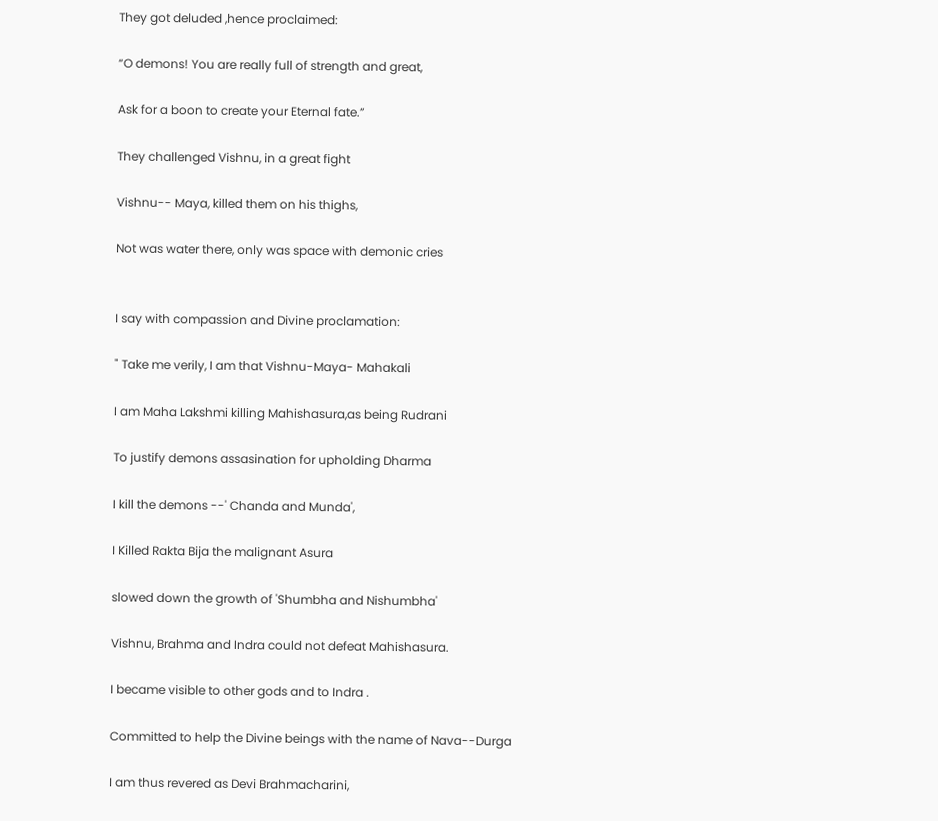They got deluded ,hence proclaimed:

“O demons! You are really full of strength and great,

Ask for a boon to create your Eternal fate.”

They challenged Vishnu, in a great fight

Vishnu-- Maya, killed them on his thighs,

Not was water there, only was space with demonic cries


I say with compassion and Divine proclamation:

" Take me verily, I am that Vishnu-Maya- Mahakali

I am Maha Lakshmi killing Mahishasura,as being Rudrani

To justify demons assasination for upholding Dharma

I kill the demons --' Chanda and Munda',

I Killed Rakta Bija the malignant Asura

slowed down the growth of 'Shumbha and Nishumbha'

Vishnu, Brahma and Indra could not defeat Mahishasura.

I became visible to other gods and to Indra .

Committed to help the Divine beings with the name of Nava--Durga

I am thus revered as Devi Brahmacharini,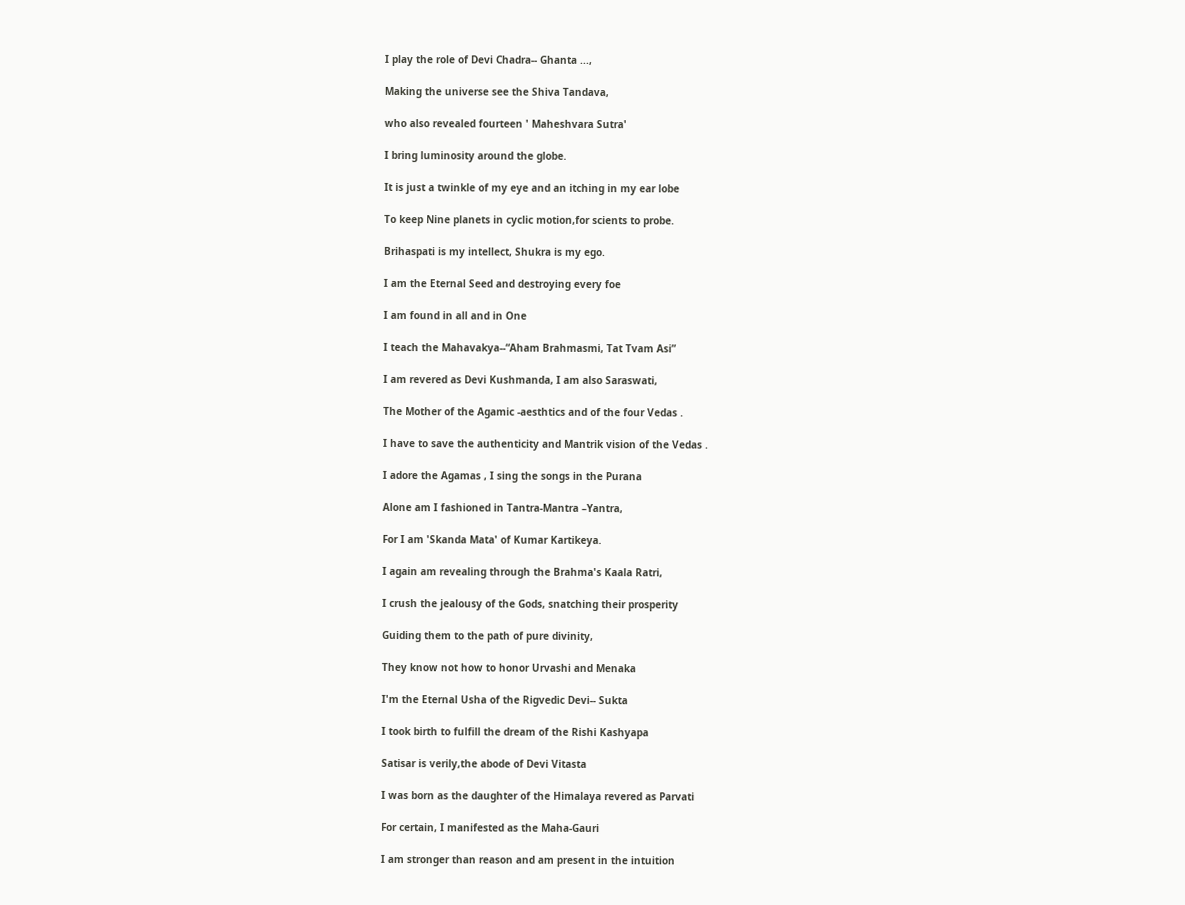I play the role of Devi Chadra-- Ghanta ...,

Making the universe see the Shiva Tandava,

who also revealed fourteen ' Maheshvara Sutra'

I bring luminosity around the globe.

It is just a twinkle of my eye and an itching in my ear lobe

To keep Nine planets in cyclic motion,for scients to probe.

Brihaspati is my intellect, Shukra is my ego.

I am the Eternal Seed and destroying every foe

I am found in all and in One

I teach the Mahavakya--“Aham Brahmasmi, Tat Tvam Asi”

I am revered as Devi Kushmanda, I am also Saraswati,

The Mother of the Agamic -aesthtics and of the four Vedas .

I have to save the authenticity and Mantrik vision of the Vedas .

I adore the Agamas , I sing the songs in the Purana

Alone am I fashioned in Tantra-Mantra –Yantra,

For I am 'Skanda Mata' of Kumar Kartikeya.

I again am revealing through the Brahma's Kaala Ratri,

I crush the jealousy of the Gods, snatching their prosperity

Guiding them to the path of pure divinity,

They know not how to honor Urvashi and Menaka

I'm the Eternal Usha of the Rigvedic Devi-- Sukta

I took birth to fulfill the dream of the Rishi Kashyapa

Satisar is verily,the abode of Devi Vitasta

I was born as the daughter of the Himalaya revered as Parvati

For certain, I manifested as the Maha-Gauri

I am stronger than reason and am present in the intuition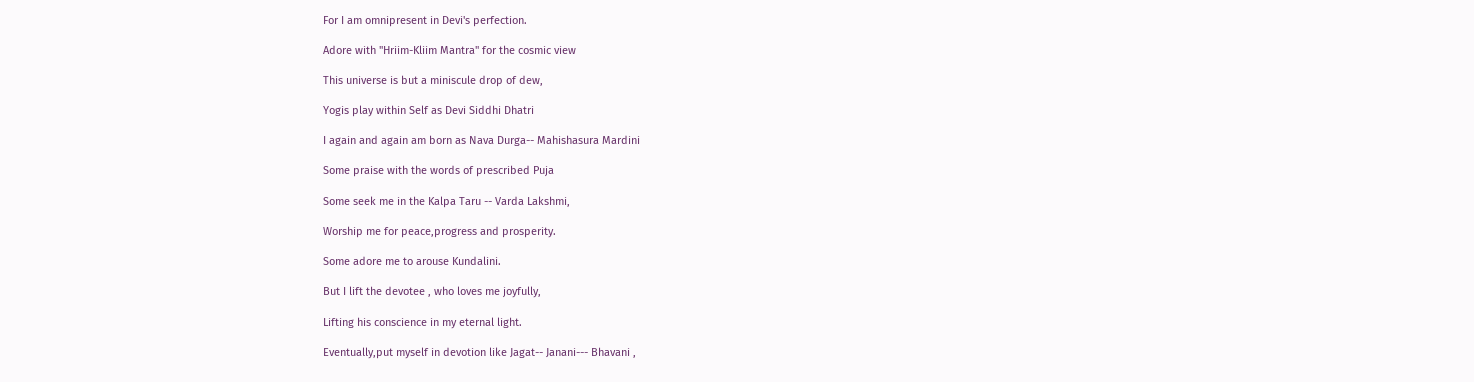For I am omnipresent in Devi's perfection.

Adore with "Hriim-Kliim Mantra" for the cosmic view

This universe is but a miniscule drop of dew,

Yogis play within Self as Devi Siddhi Dhatri

I again and again am born as Nava Durga-- Mahishasura Mardini

Some praise with the words of prescribed Puja

Some seek me in the Kalpa Taru -- Varda Lakshmi,

Worship me for peace,progress and prosperity.

Some adore me to arouse Kundalini.

But I lift the devotee , who loves me joyfully,

Lifting his conscience in my eternal light.

Eventually,put myself in devotion like Jagat-- Janani--- Bhavani ,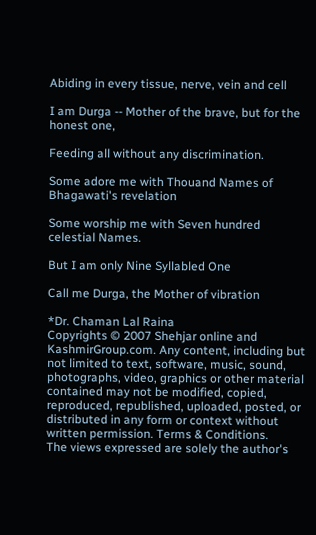Abiding in every tissue, nerve, vein and cell

I am Durga -- Mother of the brave, but for the honest one,

Feeding all without any discrimination.

Some adore me with Thouand Names of Bhagawati's revelation

Some worship me with Seven hundred celestial Names.

But I am only Nine Syllabled One

Call me Durga, the Mother of vibration

*Dr. Chaman Lal Raina
Copyrights © 2007 Shehjar online and KashmirGroup.com. Any content, including but not limited to text, software, music, sound, photographs, video, graphics or other material contained may not be modified, copied, reproduced, republished, uploaded, posted, or distributed in any form or context without written permission. Terms & Conditions.
The views expressed are solely the author's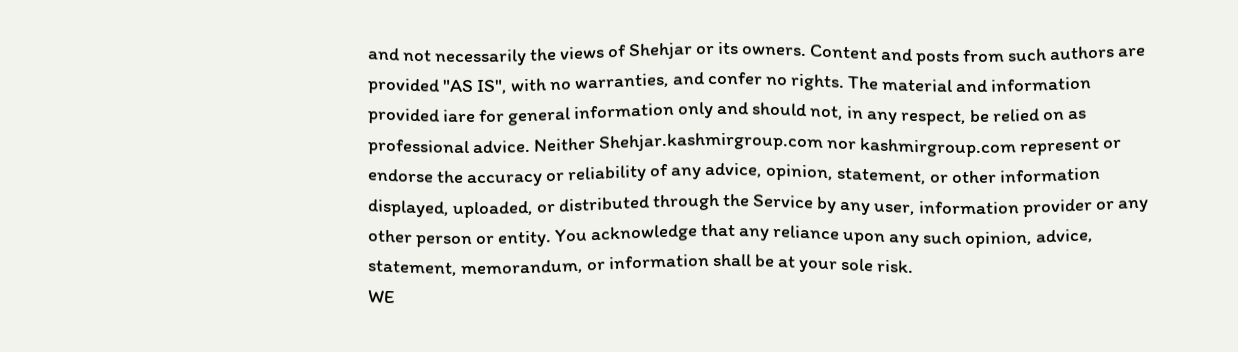and not necessarily the views of Shehjar or its owners. Content and posts from such authors are provided "AS IS", with no warranties, and confer no rights. The material and information provided iare for general information only and should not, in any respect, be relied on as professional advice. Neither Shehjar.kashmirgroup.com nor kashmirgroup.com represent or endorse the accuracy or reliability of any advice, opinion, statement, or other information displayed, uploaded, or distributed through the Service by any user, information provider or any other person or entity. You acknowledge that any reliance upon any such opinion, advice, statement, memorandum, or information shall be at your sole risk.
WE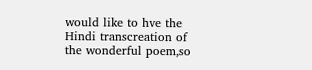would like to hve the Hindi transcreation of the wonderful poem,so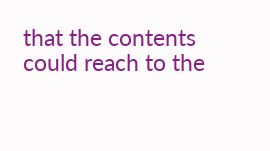that the contents could reach to the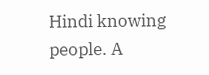Hindi knowing people. A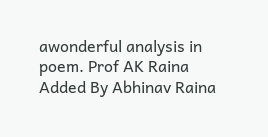awonderful analysis in poem. Prof AK Raina
Added By Abhinav Raina